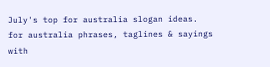July's top for australia slogan ideas. for australia phrases, taglines & sayings with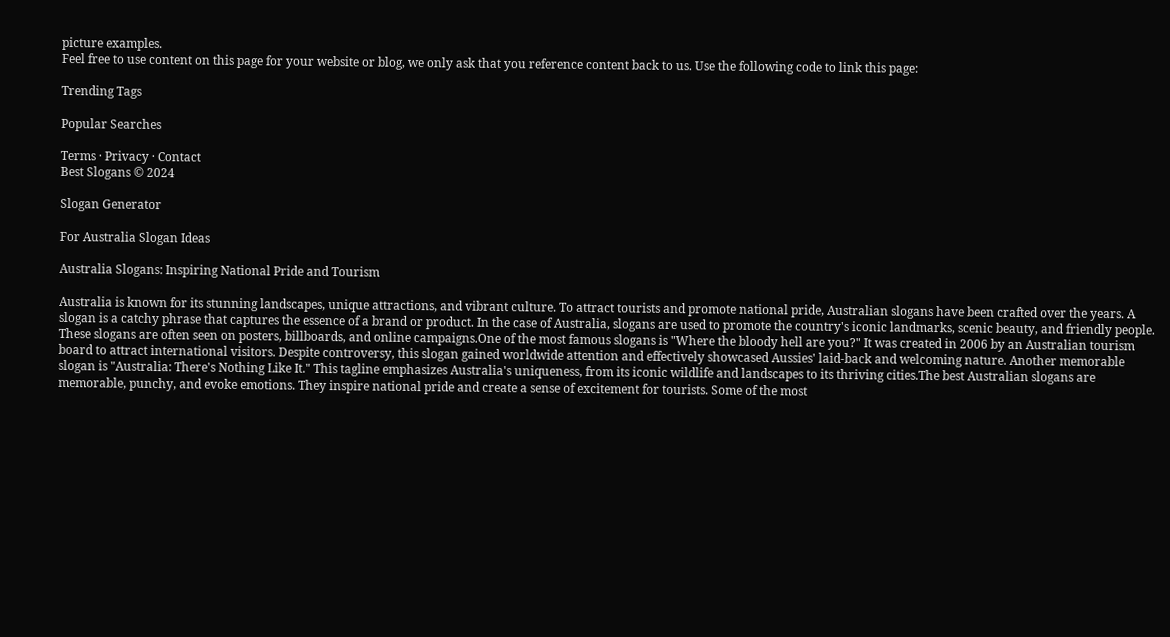picture examples.
Feel free to use content on this page for your website or blog, we only ask that you reference content back to us. Use the following code to link this page:

Trending Tags

Popular Searches

Terms · Privacy · Contact
Best Slogans © 2024

Slogan Generator

For Australia Slogan Ideas

Australia Slogans: Inspiring National Pride and Tourism

Australia is known for its stunning landscapes, unique attractions, and vibrant culture. To attract tourists and promote national pride, Australian slogans have been crafted over the years. A slogan is a catchy phrase that captures the essence of a brand or product. In the case of Australia, slogans are used to promote the country's iconic landmarks, scenic beauty, and friendly people. These slogans are often seen on posters, billboards, and online campaigns.One of the most famous slogans is "Where the bloody hell are you?" It was created in 2006 by an Australian tourism board to attract international visitors. Despite controversy, this slogan gained worldwide attention and effectively showcased Aussies' laid-back and welcoming nature. Another memorable slogan is "Australia: There's Nothing Like It." This tagline emphasizes Australia's uniqueness, from its iconic wildlife and landscapes to its thriving cities.The best Australian slogans are memorable, punchy, and evoke emotions. They inspire national pride and create a sense of excitement for tourists. Some of the most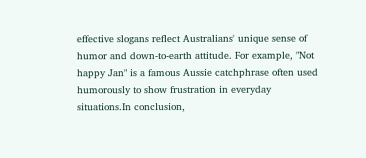effective slogans reflect Australians' unique sense of humor and down-to-earth attitude. For example, "Not happy Jan" is a famous Aussie catchphrase often used humorously to show frustration in everyday situations.In conclusion,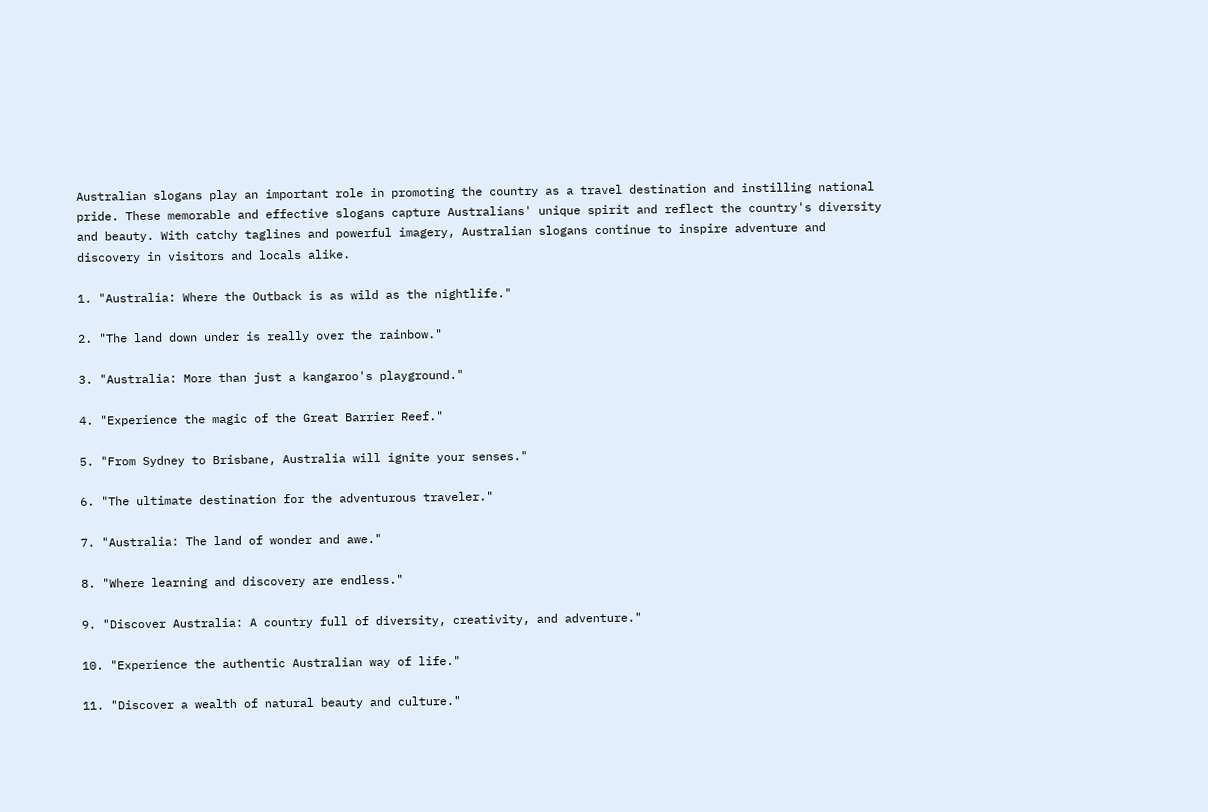Australian slogans play an important role in promoting the country as a travel destination and instilling national pride. These memorable and effective slogans capture Australians' unique spirit and reflect the country's diversity and beauty. With catchy taglines and powerful imagery, Australian slogans continue to inspire adventure and discovery in visitors and locals alike.

1. "Australia: Where the Outback is as wild as the nightlife."

2. "The land down under is really over the rainbow."

3. "Australia: More than just a kangaroo's playground."

4. "Experience the magic of the Great Barrier Reef."

5. "From Sydney to Brisbane, Australia will ignite your senses."

6. "The ultimate destination for the adventurous traveler."

7. "Australia: The land of wonder and awe."

8. "Where learning and discovery are endless."

9. "Discover Australia: A country full of diversity, creativity, and adventure."

10. "Experience the authentic Australian way of life."

11. "Discover a wealth of natural beauty and culture."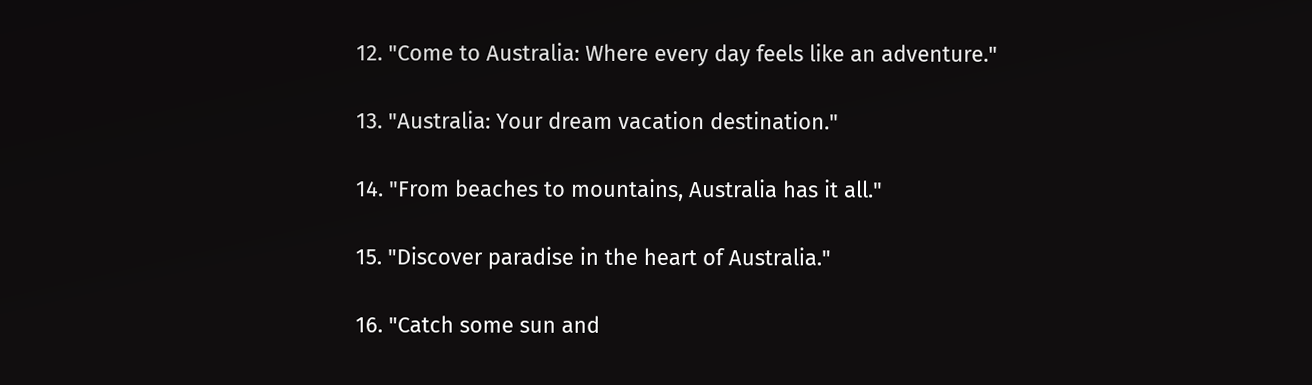12. "Come to Australia: Where every day feels like an adventure."

13. "Australia: Your dream vacation destination."

14. "From beaches to mountains, Australia has it all."

15. "Discover paradise in the heart of Australia."

16. "Catch some sun and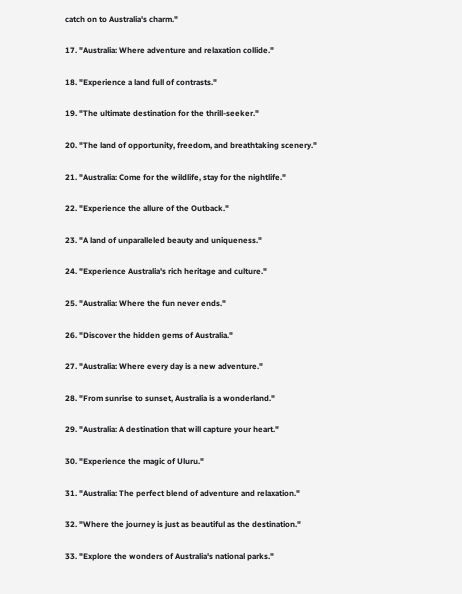catch on to Australia's charm."

17. "Australia: Where adventure and relaxation collide."

18. "Experience a land full of contrasts."

19. "The ultimate destination for the thrill-seeker."

20. "The land of opportunity, freedom, and breathtaking scenery."

21. "Australia: Come for the wildlife, stay for the nightlife."

22. "Experience the allure of the Outback."

23. "A land of unparalleled beauty and uniqueness."

24. "Experience Australia's rich heritage and culture."

25. "Australia: Where the fun never ends."

26. "Discover the hidden gems of Australia."

27. "Australia: Where every day is a new adventure."

28. "From sunrise to sunset, Australia is a wonderland."

29. "Australia: A destination that will capture your heart."

30. "Experience the magic of Uluru."

31. "Australia: The perfect blend of adventure and relaxation."

32. "Where the journey is just as beautiful as the destination."

33. "Explore the wonders of Australia's national parks."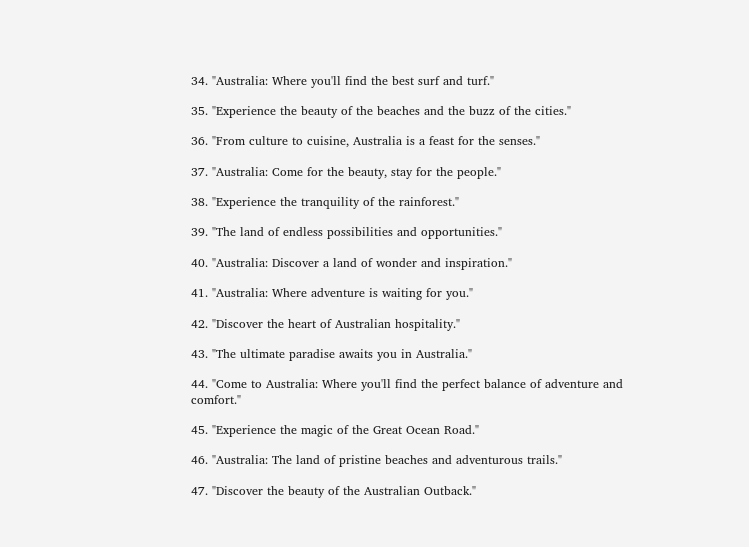34. "Australia: Where you'll find the best surf and turf."

35. "Experience the beauty of the beaches and the buzz of the cities."

36. "From culture to cuisine, Australia is a feast for the senses."

37. "Australia: Come for the beauty, stay for the people."

38. "Experience the tranquility of the rainforest."

39. "The land of endless possibilities and opportunities."

40. "Australia: Discover a land of wonder and inspiration."

41. "Australia: Where adventure is waiting for you."

42. "Discover the heart of Australian hospitality."

43. "The ultimate paradise awaits you in Australia."

44. "Come to Australia: Where you'll find the perfect balance of adventure and comfort."

45. "Experience the magic of the Great Ocean Road."

46. "Australia: The land of pristine beaches and adventurous trails."

47. "Discover the beauty of the Australian Outback."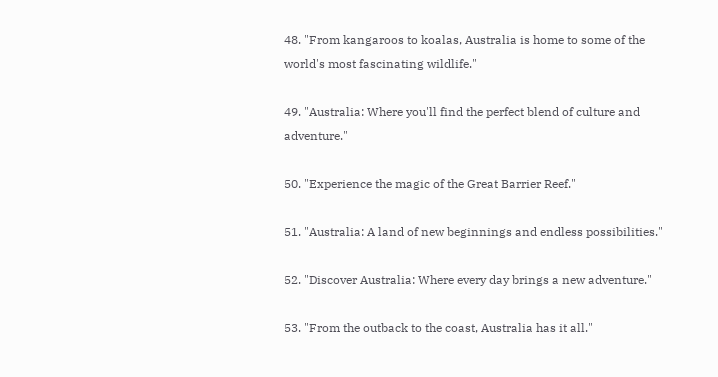48. "From kangaroos to koalas, Australia is home to some of the world's most fascinating wildlife."

49. "Australia: Where you'll find the perfect blend of culture and adventure."

50. "Experience the magic of the Great Barrier Reef."

51. "Australia: A land of new beginnings and endless possibilities."

52. "Discover Australia: Where every day brings a new adventure."

53. "From the outback to the coast, Australia has it all."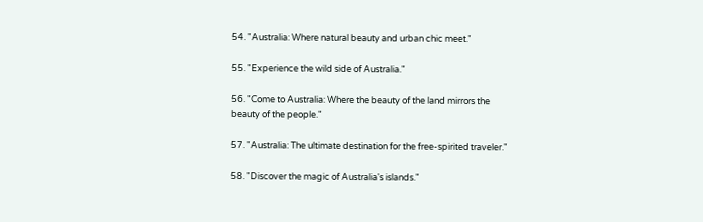54. "Australia: Where natural beauty and urban chic meet."

55. "Experience the wild side of Australia."

56. "Come to Australia: Where the beauty of the land mirrors the beauty of the people."

57. "Australia: The ultimate destination for the free-spirited traveler."

58. "Discover the magic of Australia's islands."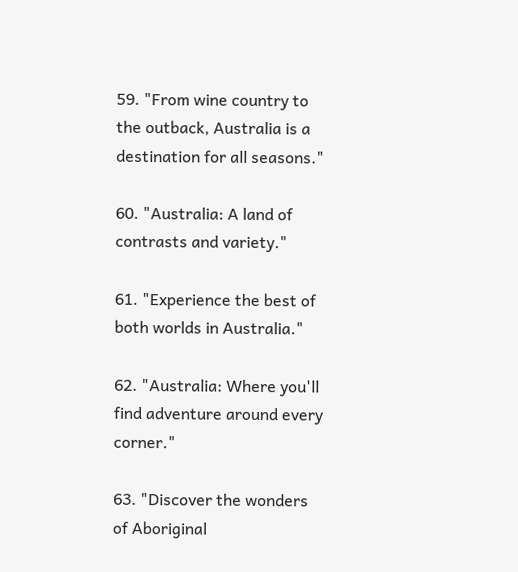59. "From wine country to the outback, Australia is a destination for all seasons."

60. "Australia: A land of contrasts and variety."

61. "Experience the best of both worlds in Australia."

62. "Australia: Where you'll find adventure around every corner."

63. "Discover the wonders of Aboriginal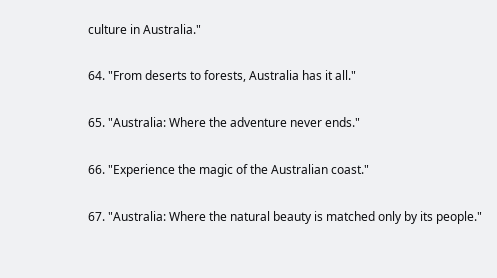culture in Australia."

64. "From deserts to forests, Australia has it all."

65. "Australia: Where the adventure never ends."

66. "Experience the magic of the Australian coast."

67. "Australia: Where the natural beauty is matched only by its people."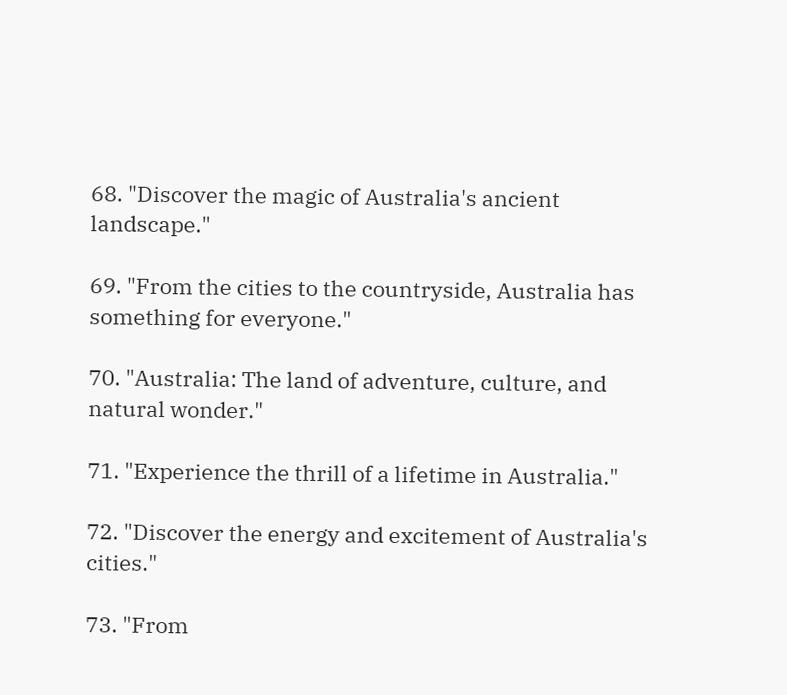68. "Discover the magic of Australia's ancient landscape."

69. "From the cities to the countryside, Australia has something for everyone."

70. "Australia: The land of adventure, culture, and natural wonder."

71. "Experience the thrill of a lifetime in Australia."

72. "Discover the energy and excitement of Australia's cities."

73. "From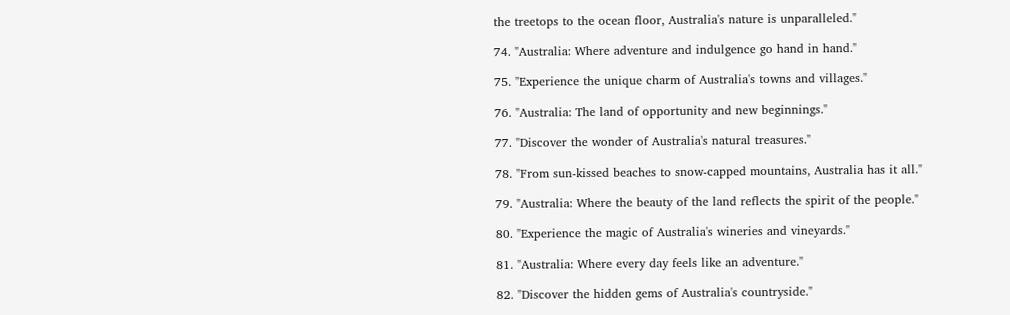the treetops to the ocean floor, Australia's nature is unparalleled."

74. "Australia: Where adventure and indulgence go hand in hand."

75. "Experience the unique charm of Australia's towns and villages."

76. "Australia: The land of opportunity and new beginnings."

77. "Discover the wonder of Australia's natural treasures."

78. "From sun-kissed beaches to snow-capped mountains, Australia has it all."

79. "Australia: Where the beauty of the land reflects the spirit of the people."

80. "Experience the magic of Australia's wineries and vineyards."

81. "Australia: Where every day feels like an adventure."

82. "Discover the hidden gems of Australia's countryside."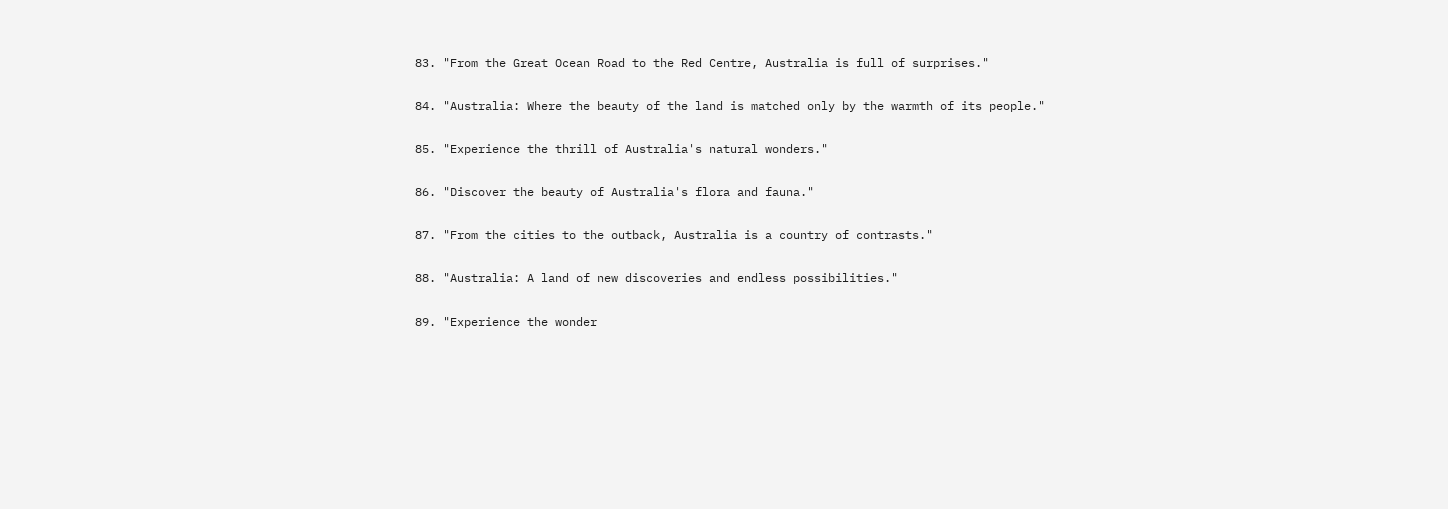83. "From the Great Ocean Road to the Red Centre, Australia is full of surprises."

84. "Australia: Where the beauty of the land is matched only by the warmth of its people."

85. "Experience the thrill of Australia's natural wonders."

86. "Discover the beauty of Australia's flora and fauna."

87. "From the cities to the outback, Australia is a country of contrasts."

88. "Australia: A land of new discoveries and endless possibilities."

89. "Experience the wonder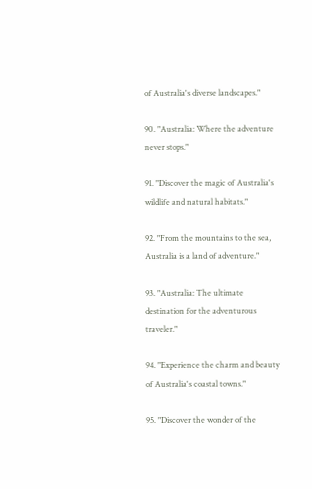of Australia's diverse landscapes."

90. "Australia: Where the adventure never stops."

91. "Discover the magic of Australia's wildlife and natural habitats."

92. "From the mountains to the sea, Australia is a land of adventure."

93. "Australia: The ultimate destination for the adventurous traveler."

94. "Experience the charm and beauty of Australia's coastal towns."

95. "Discover the wonder of the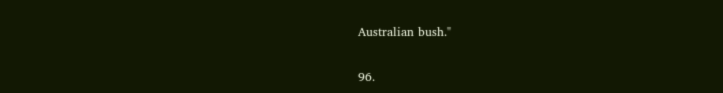Australian bush."

96.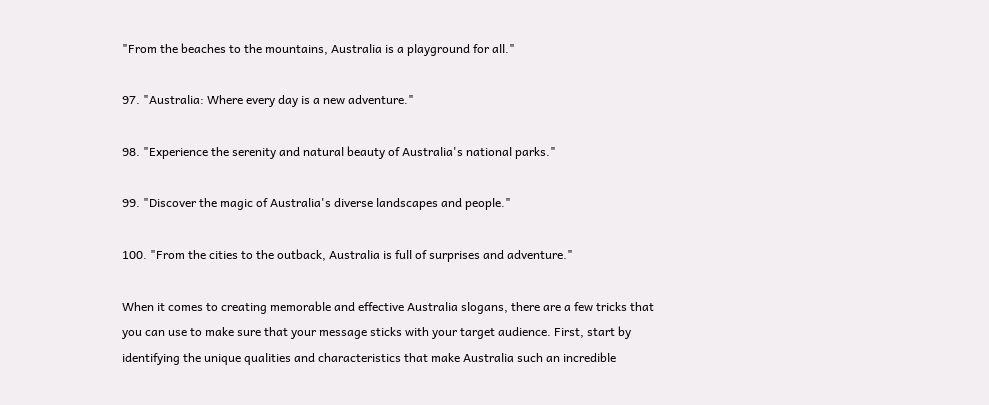"From the beaches to the mountains, Australia is a playground for all."

97. "Australia: Where every day is a new adventure."

98. "Experience the serenity and natural beauty of Australia's national parks."

99. "Discover the magic of Australia's diverse landscapes and people."

100. "From the cities to the outback, Australia is full of surprises and adventure."

When it comes to creating memorable and effective Australia slogans, there are a few tricks that you can use to make sure that your message sticks with your target audience. First, start by identifying the unique qualities and characteristics that make Australia such an incredible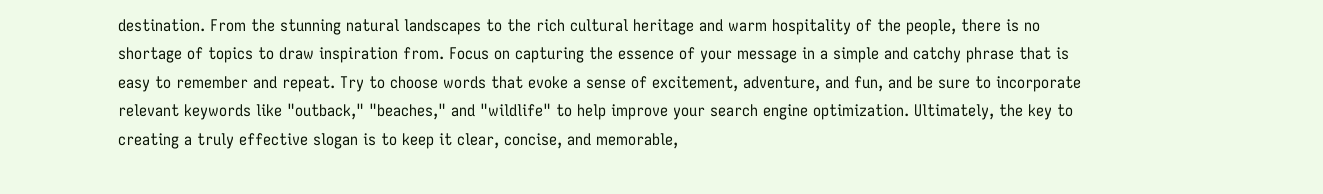destination. From the stunning natural landscapes to the rich cultural heritage and warm hospitality of the people, there is no shortage of topics to draw inspiration from. Focus on capturing the essence of your message in a simple and catchy phrase that is easy to remember and repeat. Try to choose words that evoke a sense of excitement, adventure, and fun, and be sure to incorporate relevant keywords like "outback," "beaches," and "wildlife" to help improve your search engine optimization. Ultimately, the key to creating a truly effective slogan is to keep it clear, concise, and memorable,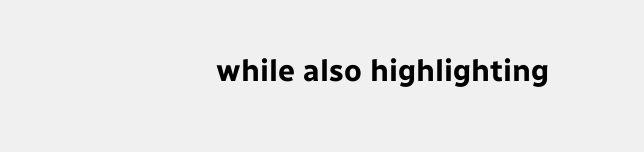while also highlighting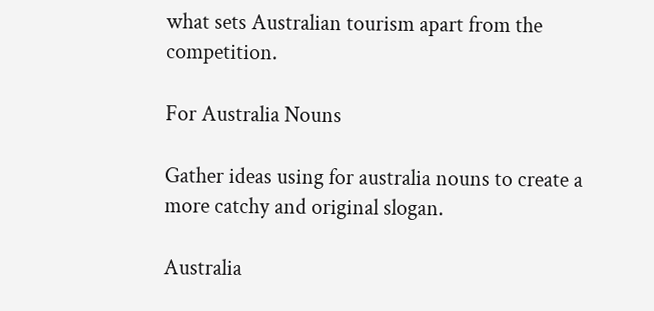what sets Australian tourism apart from the competition.

For Australia Nouns

Gather ideas using for australia nouns to create a more catchy and original slogan.

Australia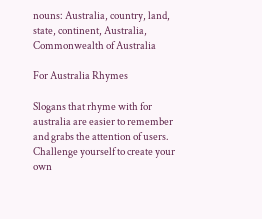nouns: Australia, country, land, state, continent, Australia, Commonwealth of Australia

For Australia Rhymes

Slogans that rhyme with for australia are easier to remember and grabs the attention of users. Challenge yourself to create your own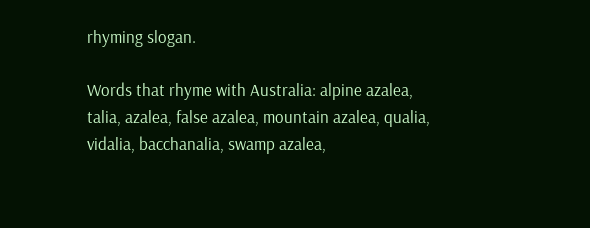rhyming slogan.

Words that rhyme with Australia: alpine azalea, talia, azalea, false azalea, mountain azalea, qualia, vidalia, bacchanalia, swamp azalea,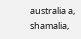australia a, shamalia,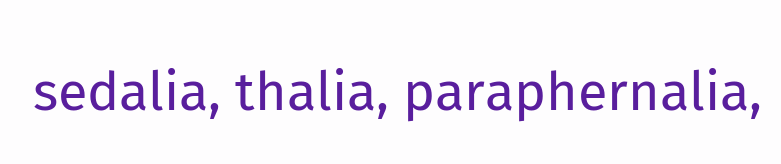sedalia, thalia, paraphernalia,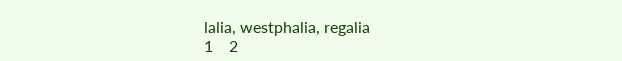lalia, westphalia, regalia
1    2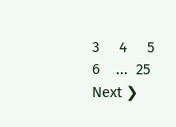3     4     5     6    ...  25      Next ❯